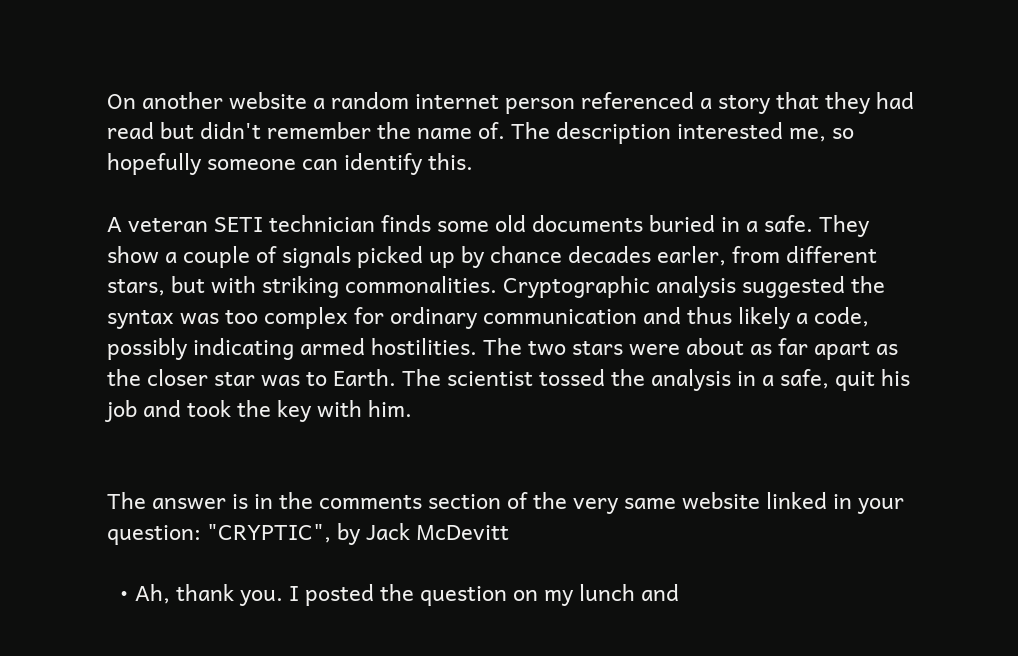On another website a random internet person referenced a story that they had read but didn't remember the name of. The description interested me, so hopefully someone can identify this.

A veteran SETI technician finds some old documents buried in a safe. They show a couple of signals picked up by chance decades earler, from different stars, but with striking commonalities. Cryptographic analysis suggested the syntax was too complex for ordinary communication and thus likely a code, possibly indicating armed hostilities. The two stars were about as far apart as the closer star was to Earth. The scientist tossed the analysis in a safe, quit his job and took the key with him.


The answer is in the comments section of the very same website linked in your question: "CRYPTIC", by Jack McDevitt

  • Ah, thank you. I posted the question on my lunch and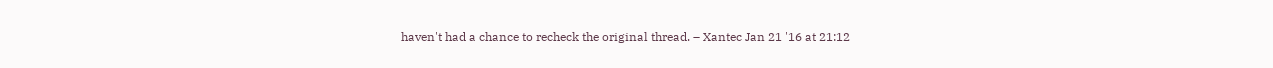haven't had a chance to recheck the original thread. – Xantec Jan 21 '16 at 21:12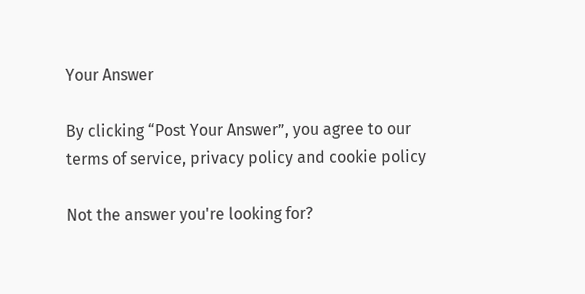Your Answer

By clicking “Post Your Answer”, you agree to our terms of service, privacy policy and cookie policy

Not the answer you're looking for?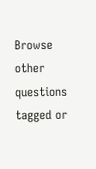Browse other questions tagged or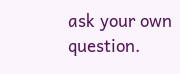ask your own question.